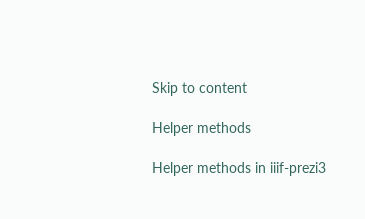Skip to content

Helper methods

Helper methods in iiif-prezi3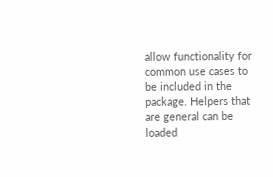allow functionality for common use cases to be included in the package. Helpers that are general can be loaded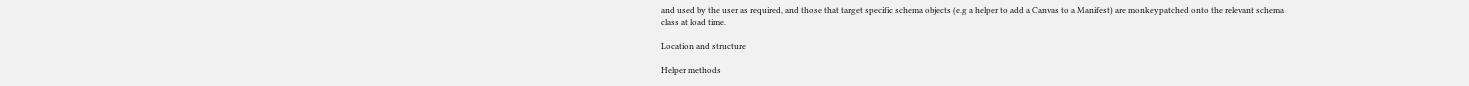and used by the user as required, and those that target specific schema objects (e.g a helper to add a Canvas to a Manifest) are monkeypatched onto the relevant schema class at load time.

Location and structure

Helper methods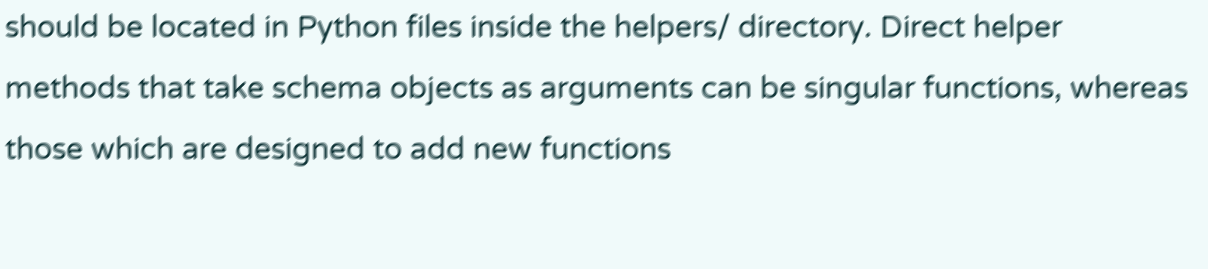should be located in Python files inside the helpers/ directory. Direct helper methods that take schema objects as arguments can be singular functions, whereas those which are designed to add new functions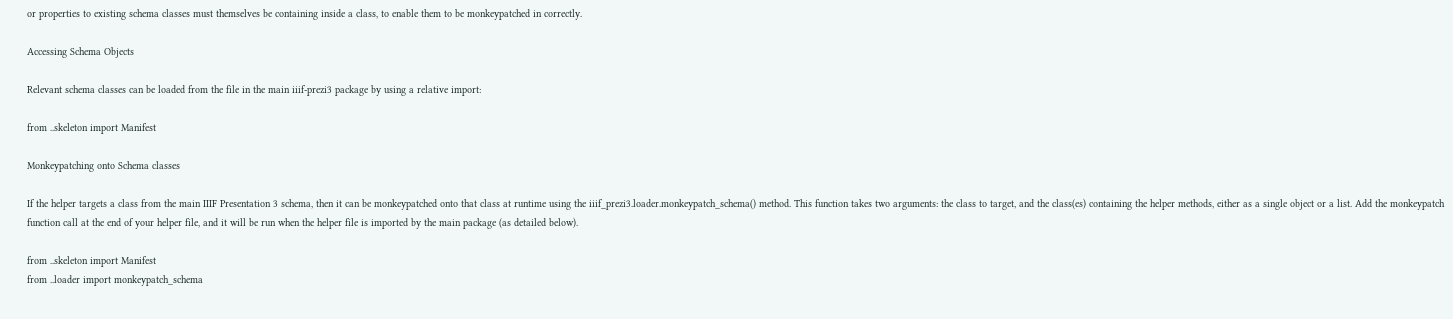or properties to existing schema classes must themselves be containing inside a class, to enable them to be monkeypatched in correctly.

Accessing Schema Objects

Relevant schema classes can be loaded from the file in the main iiif-prezi3 package by using a relative import:

from ..skeleton import Manifest

Monkeypatching onto Schema classes

If the helper targets a class from the main IIIF Presentation 3 schema, then it can be monkeypatched onto that class at runtime using the iiif_prezi3.loader.monkeypatch_schema() method. This function takes two arguments: the class to target, and the class(es) containing the helper methods, either as a single object or a list. Add the monkeypatch function call at the end of your helper file, and it will be run when the helper file is imported by the main package (as detailed below).

from ..skeleton import Manifest
from ..loader import monkeypatch_schema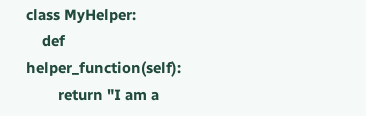class MyHelper:
    def helper_function(self):
        return "I am a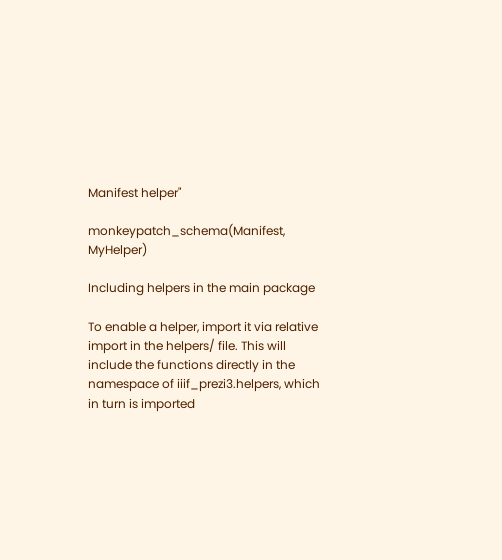Manifest helper"

monkeypatch_schema(Manifest, MyHelper)

Including helpers in the main package

To enable a helper, import it via relative import in the helpers/ file. This will include the functions directly in the namespace of iiif_prezi3.helpers, which in turn is imported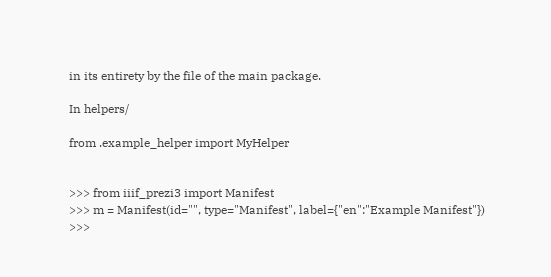in its entirety by the file of the main package.

In helpers/

from .example_helper import MyHelper


>>> from iiif_prezi3 import Manifest
>>> m = Manifest(id="", type="Manifest", label={"en":"Example Manifest"})
>>>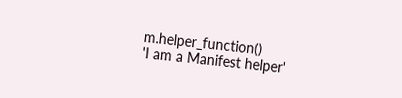m.helper_function()
'I am a Manifest helper'